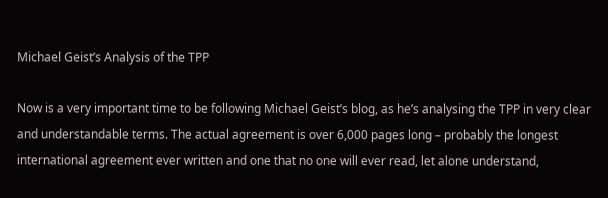Michael Geist’s Analysis of the TPP

Now is a very important time to be following Michael Geist’s blog, as he’s analysing the TPP in very clear and understandable terms. The actual agreement is over 6,000 pages long – probably the longest international agreement ever written and one that no one will ever read, let alone understand,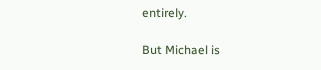entirely.

But Michael is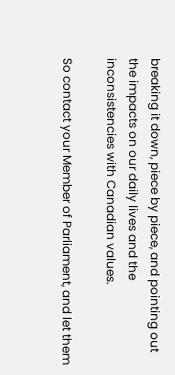breaking it down, piece by piece, and pointing out the impacts on our daily lives and the inconsistencies with Canadian values.

So contact your Member of Parliament, and let them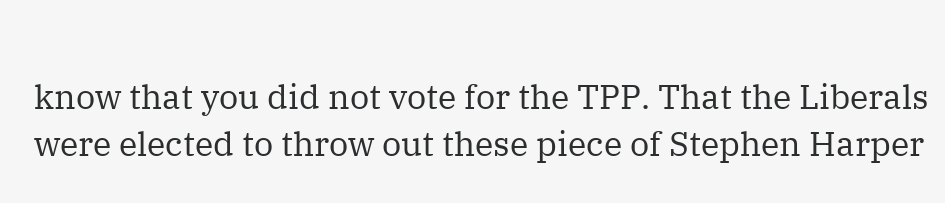know that you did not vote for the TPP. That the Liberals were elected to throw out these piece of Stephen Harper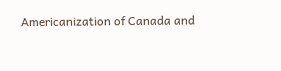Americanization of Canada and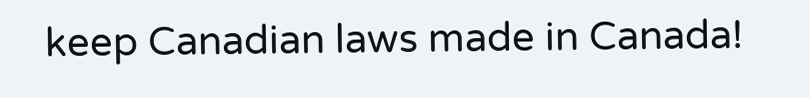keep Canadian laws made in Canada!